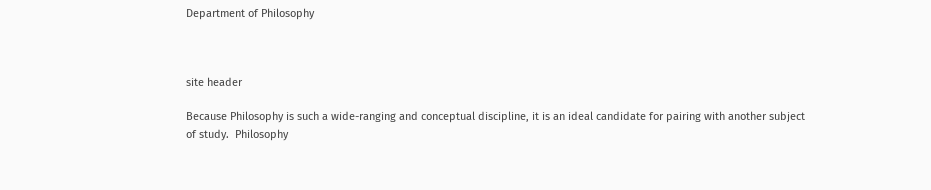Department of Philosophy



site header

Because Philosophy is such a wide-ranging and conceptual discipline, it is an ideal candidate for pairing with another subject of study.  Philosophy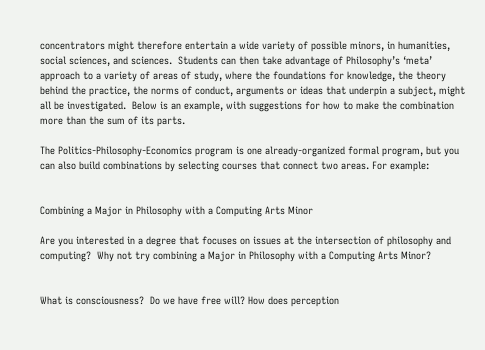concentrators might therefore entertain a wide variety of possible minors, in humanities, social sciences, and sciences.  Students can then take advantage of Philosophy’s ‘meta’ approach to a variety of areas of study, where the foundations for knowledge, the theory behind the practice, the norms of conduct, arguments or ideas that underpin a subject, might all be investigated.  Below is an example, with suggestions for how to make the combination more than the sum of its parts.

The Politics-Philosophy-Economics program is one already-organized formal program, but you can also build combinations by selecting courses that connect two areas. For example:


Combining a Major in Philosophy with a Computing Arts Minor

Are you interested in a degree that focuses on issues at the intersection of philosophy and computing?  Why not try combining a Major in Philosophy with a Computing Arts Minor?


What is consciousness?  Do we have free will? How does perception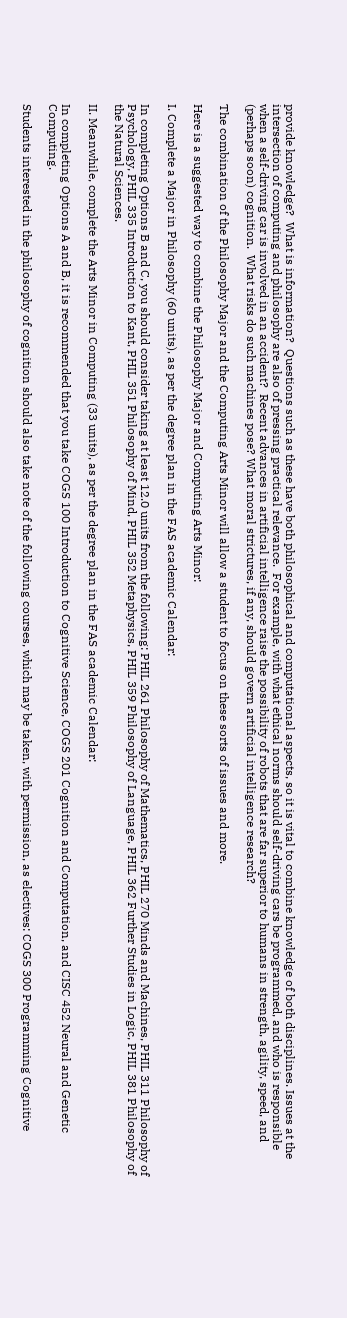provide knowledge?  What is information?  Questions such as these have both philosophical and computational aspects, so it is vital to combine knowledge of both disciplines. Issues at the intersection of computing and philosophy are also of pressing practical relevance.  For example, with what ethical norms should self-driving cars be programmed, and who is responsible when a self-driving car is involved in an accident?  Recent advances in artificial intelligence raise the possibility of robots that are far superior to humans in strength, agility, speed, and (perhaps soon) cognition.  What risks do such machines pose? What moral strictures, if any, should govern artificial intelligence research?

The combination of the Philosophy Major and the Computing Arts Minor will allow a student to focus on these sorts of issues and more.

Here is a suggested way to combine the Philosophy Major and Computing Arts Minor:

I. Complete a Major in Philosophy (60 units), as per the degree plan in the FAS academic Calendar:

In completing Options B and C, you should consider taking at least 12.0 units from the following: PHIL 261 Philosophy of Mathematics, PHIL 270 Minds and Machines, PHIL 311 Philosophy of Psychology, PHIL 335 Introduction to Kant, PHIL 351 Philosophy of Mind, PHIL 352 Metaphysics, PHIL 359 Philosophy of Language, PHIL 362 Further Studies in Logic, PHIL 381 Philosophy of the Natural Sciences.

II. Meanwhile, complete the Arts Minor in Computing (33 units), as per the degree plan in the FAS academic Calendar:

In completing Options A and B, it is recommended that you take COGS 100 Introduction to Cognitive Science, COGS 201 Cognition and Computation, and CISC 452 Neural and Genetic Computing.

Students interested in the philosophy of cognition should also take note of the following courses, which may be taken, with permission, as electives: COGS 300 Programming Cognitive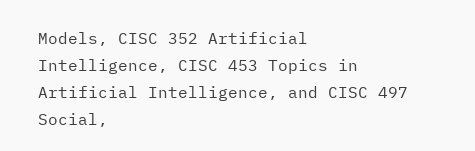Models, CISC 352 Artificial Intelligence, CISC 453 Topics in Artificial Intelligence, and CISC 497 Social,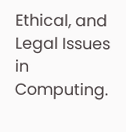Ethical, and Legal Issues in Computing.